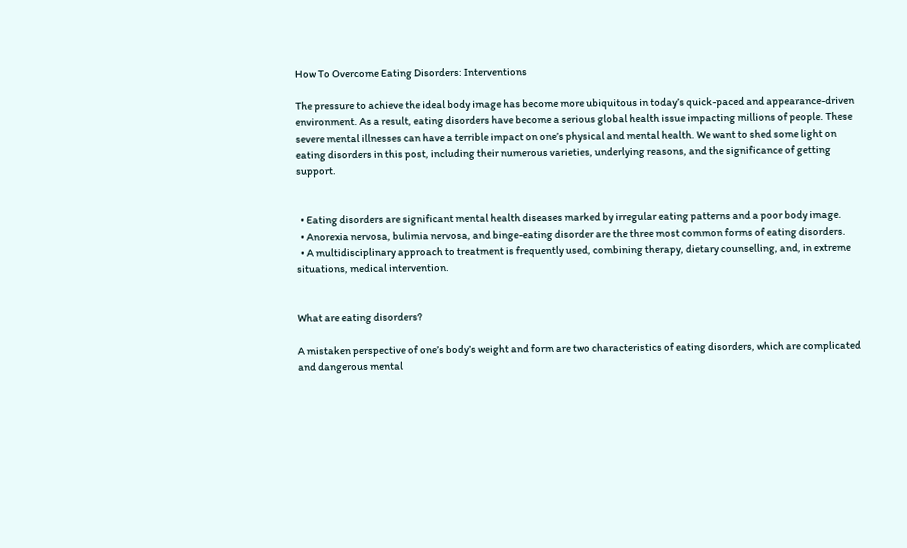How To Overcome Eating Disorders: Interventions

The pressure to achieve the ideal body image has become more ubiquitous in today’s quick-paced and appearance-driven environment. As a result, eating disorders have become a serious global health issue impacting millions of people. These severe mental illnesses can have a terrible impact on one’s physical and mental health. We want to shed some light on eating disorders in this post, including their numerous varieties, underlying reasons, and the significance of getting support.


  • Eating disorders are significant mental health diseases marked by irregular eating patterns and a poor body image.
  • Anorexia nervosa, bulimia nervosa, and binge-eating disorder are the three most common forms of eating disorders.
  • A multidisciplinary approach to treatment is frequently used, combining therapy, dietary counselling, and, in extreme situations, medical intervention.


What are eating disorders?

A mistaken perspective of one’s body’s weight and form are two characteristics of eating disorders, which are complicated and dangerous mental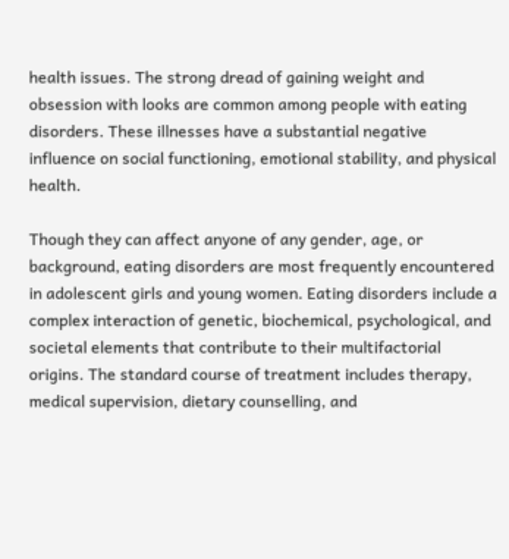health issues. The strong dread of gaining weight and obsession with looks are common among people with eating disorders. These illnesses have a substantial negative influence on social functioning, emotional stability, and physical health.

Though they can affect anyone of any gender, age, or background, eating disorders are most frequently encountered in adolescent girls and young women. Eating disorders include a complex interaction of genetic, biochemical, psychological, and societal elements that contribute to their multifactorial origins. The standard course of treatment includes therapy, medical supervision, dietary counselling, and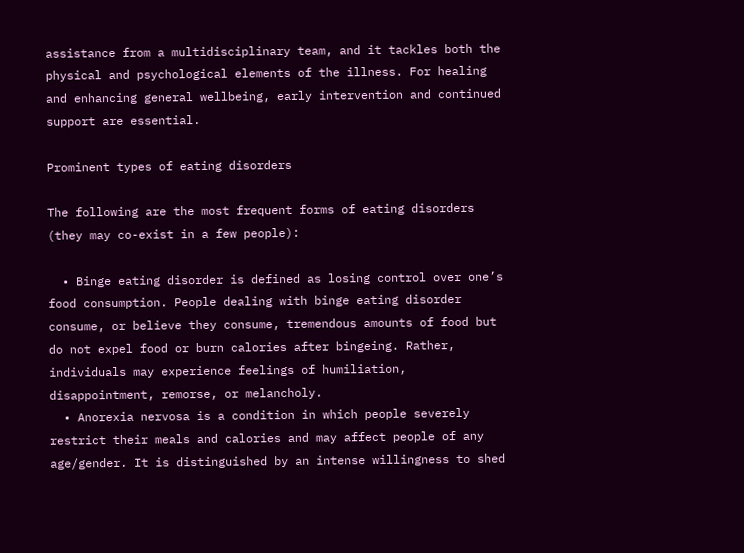assistance from a multidisciplinary team, and it tackles both the physical and psychological elements of the illness. For healing and enhancing general wellbeing, early intervention and continued support are essential.

Prominent types of eating disorders

The following are the most frequent forms of eating disorders (they may co-exist in a few people):

  • Binge eating disorder is defined as losing control over one’s food consumption. People dealing with binge eating disorder consume, or believe they consume, tremendous amounts of food but do not expel food or burn calories after bingeing. Rather, individuals may experience feelings of humiliation, disappointment, remorse, or melancholy.
  • Anorexia nervosa is a condition in which people severely restrict their meals and calories and may affect people of any age/gender. It is distinguished by an intense willingness to shed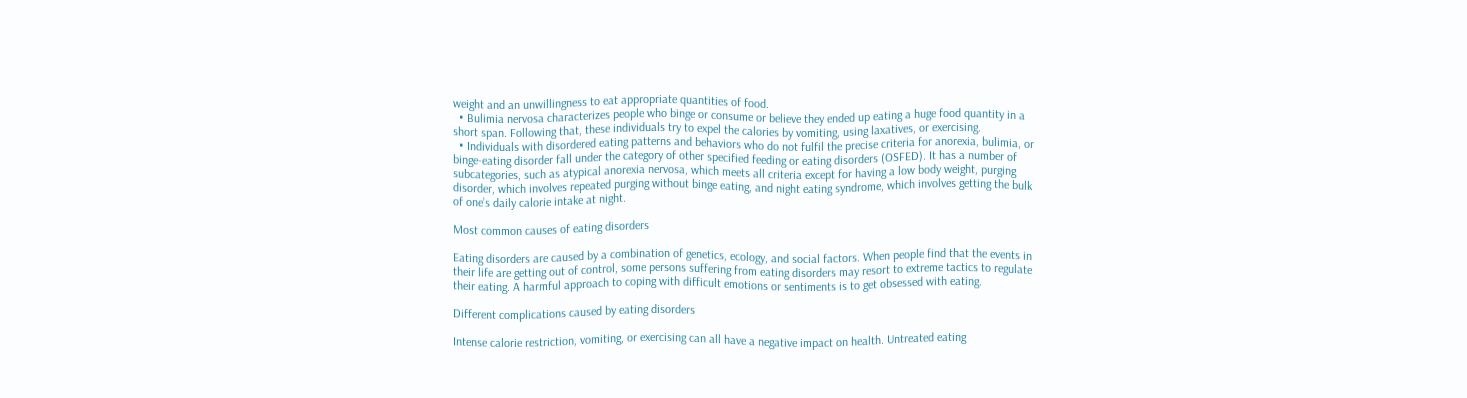weight and an unwillingness to eat appropriate quantities of food.
  • Bulimia nervosa characterizes people who binge or consume or believe they ended up eating a huge food quantity in a short span. Following that, these individuals try to expel the calories by vomiting, using laxatives, or exercising.
  • Individuals with disordered eating patterns and behaviors who do not fulfil the precise criteria for anorexia, bulimia, or binge-eating disorder fall under the category of other specified feeding or eating disorders (OSFED). It has a number of subcategories, such as atypical anorexia nervosa, which meets all criteria except for having a low body weight, purging disorder, which involves repeated purging without binge eating, and night eating syndrome, which involves getting the bulk of one’s daily calorie intake at night.

Most common causes of eating disorders

Eating disorders are caused by a combination of genetics, ecology, and social factors. When people find that the events in their life are getting out of control, some persons suffering from eating disorders may resort to extreme tactics to regulate their eating. A harmful approach to coping with difficult emotions or sentiments is to get obsessed with eating.

Different complications caused by eating disorders

Intense calorie restriction, vomiting, or exercising can all have a negative impact on health. Untreated eating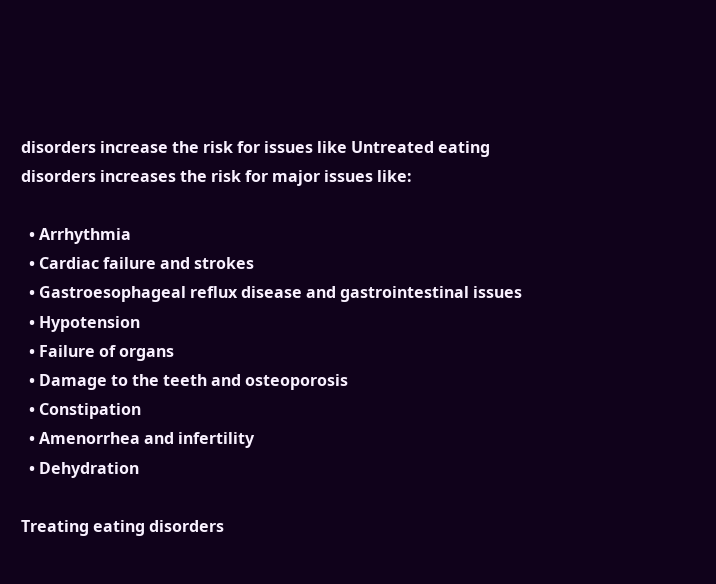disorders increase the risk for issues like Untreated eating disorders increases the risk for major issues like:

  • Arrhythmia
  • Cardiac failure and strokes
  • Gastroesophageal reflux disease and gastrointestinal issues
  • Hypotension
  • Failure of organs
  • Damage to the teeth and osteoporosis
  • Constipation
  • Amenorrhea and infertility
  • Dehydration

Treating eating disorders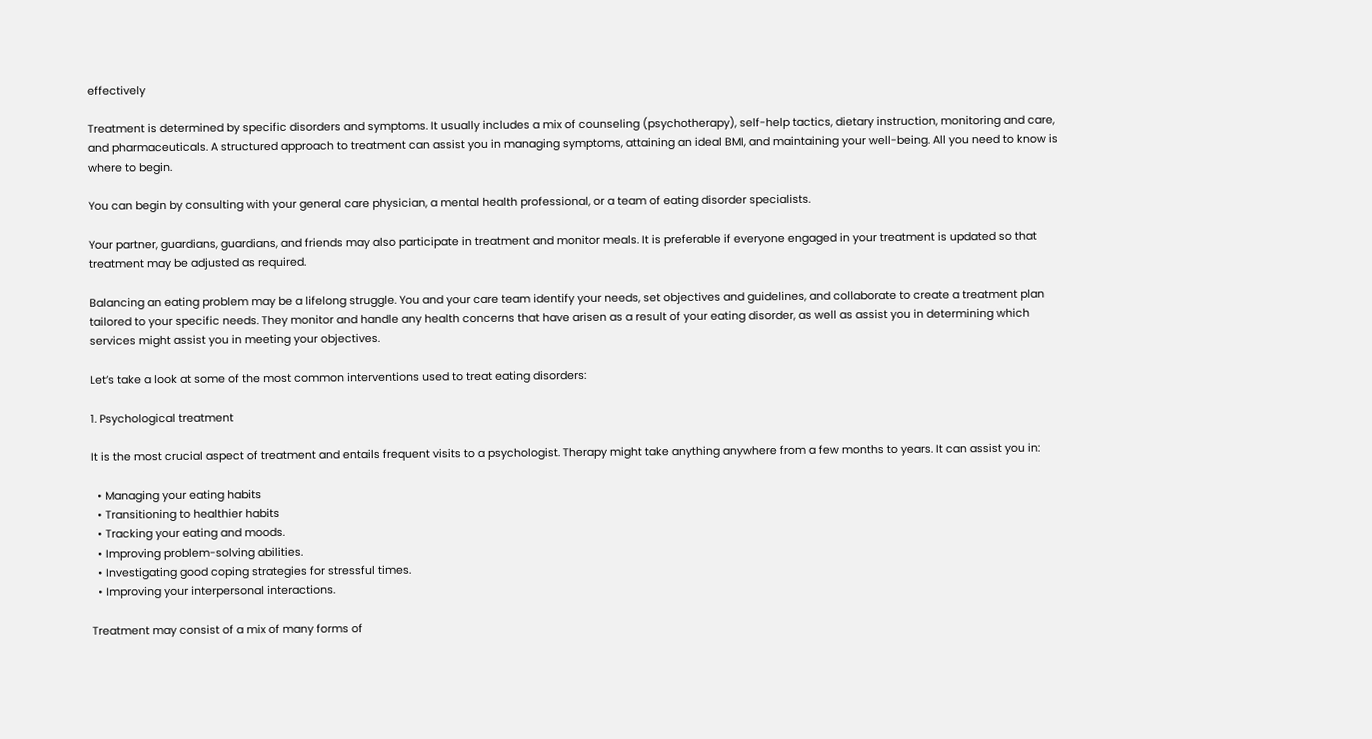effectively

Treatment is determined by specific disorders and symptoms. It usually includes a mix of counseling (psychotherapy), self-help tactics, dietary instruction, monitoring and care, and pharmaceuticals. A structured approach to treatment can assist you in managing symptoms, attaining an ideal BMI, and maintaining your well-being. All you need to know is where to begin.

You can begin by consulting with your general care physician, a mental health professional, or a team of eating disorder specialists.

Your partner, guardians, guardians, and friends may also participate in treatment and monitor meals. It is preferable if everyone engaged in your treatment is updated so that treatment may be adjusted as required.

Balancing an eating problem may be a lifelong struggle. You and your care team identify your needs, set objectives and guidelines, and collaborate to create a treatment plan tailored to your specific needs. They monitor and handle any health concerns that have arisen as a result of your eating disorder, as well as assist you in determining which services might assist you in meeting your objectives.

Let’s take a look at some of the most common interventions used to treat eating disorders:

1. Psychological treatment

It is the most crucial aspect of treatment and entails frequent visits to a psychologist. Therapy might take anything anywhere from a few months to years. It can assist you in:

  • Managing your eating habits
  • Transitioning to healthier habits
  • Tracking your eating and moods.
  • Improving problem-solving abilities.
  • Investigating good coping strategies for stressful times.
  • Improving your interpersonal interactions.

Treatment may consist of a mix of many forms of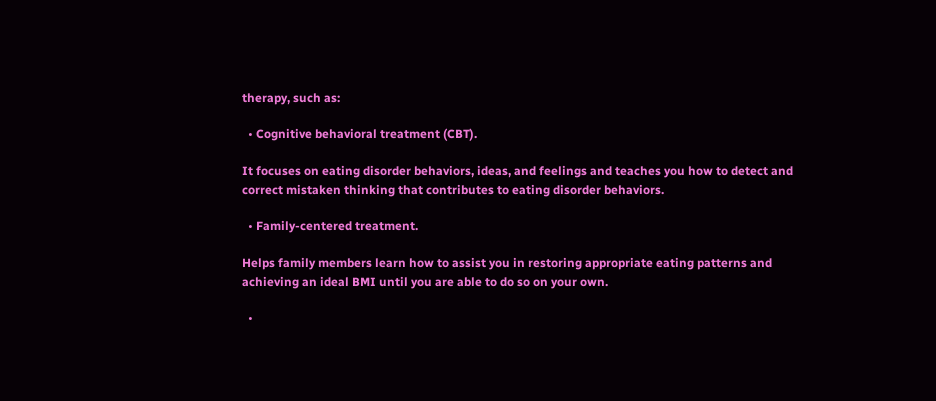therapy, such as:

  • Cognitive behavioral treatment (CBT).

It focuses on eating disorder behaviors, ideas, and feelings and teaches you how to detect and correct mistaken thinking that contributes to eating disorder behaviors.

  • Family-centered treatment.

Helps family members learn how to assist you in restoring appropriate eating patterns and achieving an ideal BMI until you are able to do so on your own.

  •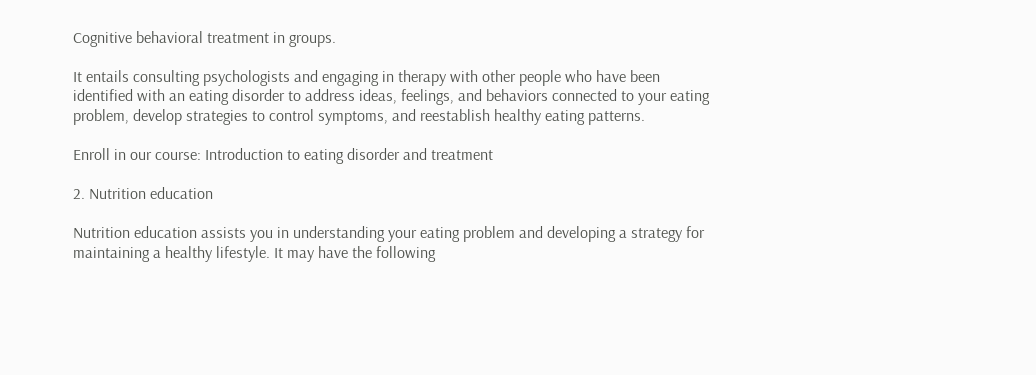Cognitive behavioral treatment in groups.

It entails consulting psychologists and engaging in therapy with other people who have been identified with an eating disorder to address ideas, feelings, and behaviors connected to your eating problem, develop strategies to control symptoms, and reestablish healthy eating patterns.

Enroll in our course: Introduction to eating disorder and treatment

2. Nutrition education

Nutrition education assists you in understanding your eating problem and developing a strategy for maintaining a healthy lifestyle. It may have the following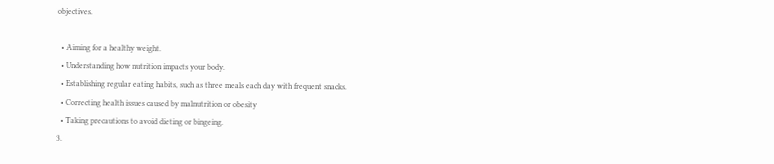objectives.

  • Aiming for a healthy weight.
  • Understanding how nutrition impacts your body.
  • Establishing regular eating habits, such as three meals each day with frequent snacks.
  • Correcting health issues caused by malnutrition or obesity
  • Taking precautions to avoid dieting or bingeing.
3.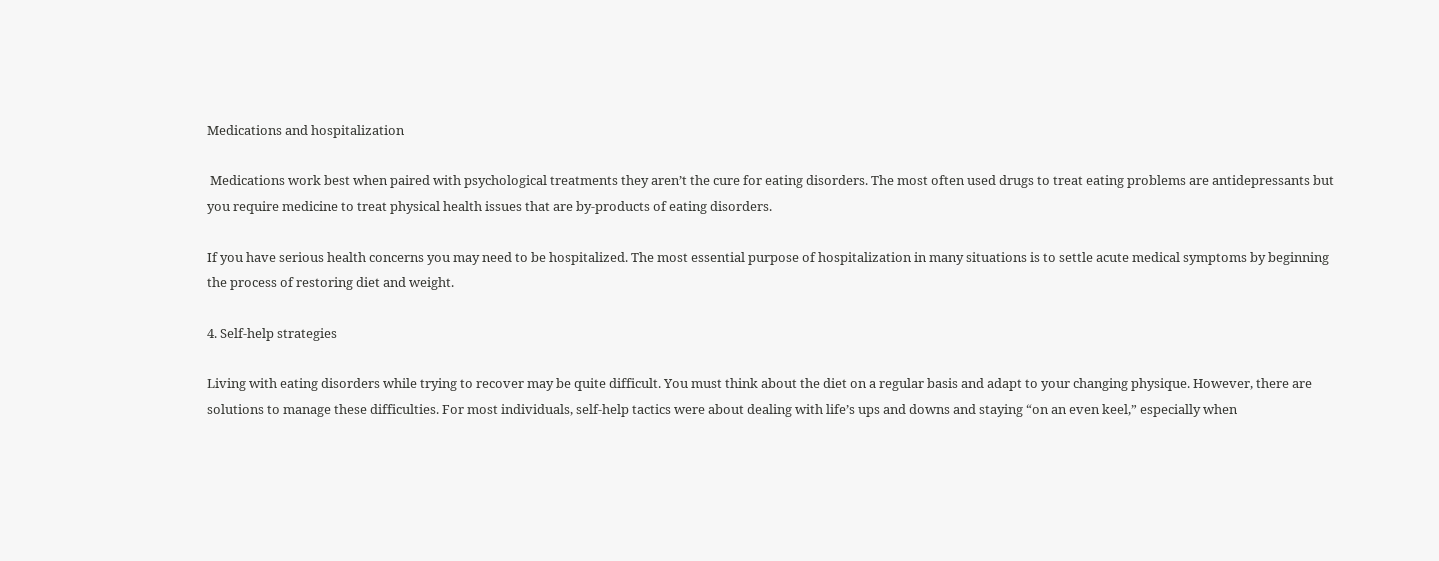Medications and hospitalization

 Medications work best when paired with psychological treatments they aren’t the cure for eating disorders. The most often used drugs to treat eating problems are antidepressants but you require medicine to treat physical health issues that are by-products of eating disorders.

If you have serious health concerns you may need to be hospitalized. The most essential purpose of hospitalization in many situations is to settle acute medical symptoms by beginning the process of restoring diet and weight.

4. Self-help strategies

Living with eating disorders while trying to recover may be quite difficult. You must think about the diet on a regular basis and adapt to your changing physique. However, there are solutions to manage these difficulties. For most individuals, self-help tactics were about dealing with life’s ups and downs and staying “on an even keel,” especially when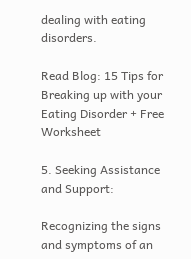dealing with eating disorders.

Read Blog: 15 Tips for Breaking up with your Eating Disorder + Free Worksheet

5. Seeking Assistance and Support:

Recognizing the signs and symptoms of an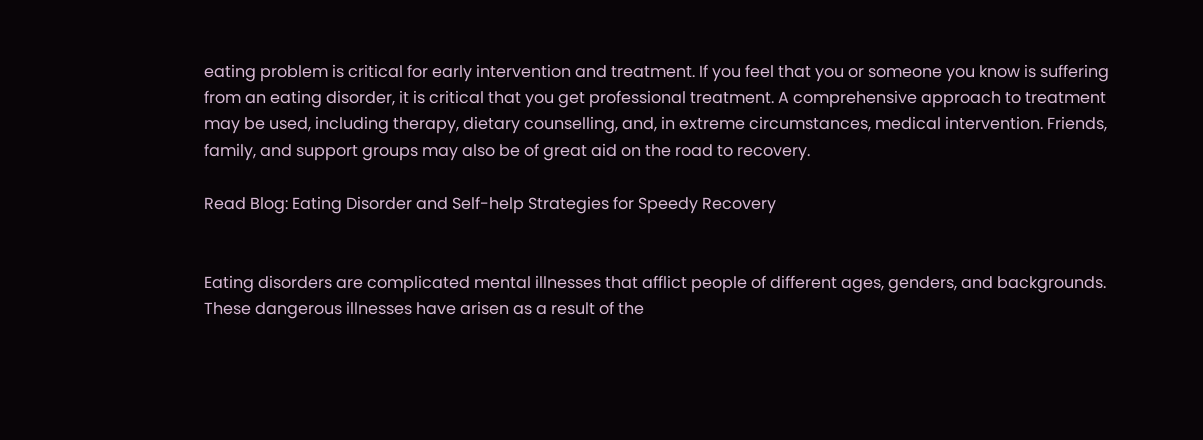eating problem is critical for early intervention and treatment. If you feel that you or someone you know is suffering from an eating disorder, it is critical that you get professional treatment. A comprehensive approach to treatment may be used, including therapy, dietary counselling, and, in extreme circumstances, medical intervention. Friends, family, and support groups may also be of great aid on the road to recovery.

Read Blog: Eating Disorder and Self-help Strategies for Speedy Recovery


Eating disorders are complicated mental illnesses that afflict people of different ages, genders, and backgrounds. These dangerous illnesses have arisen as a result of the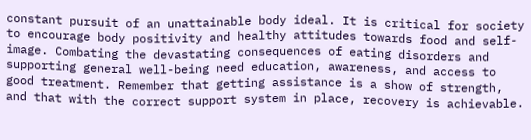constant pursuit of an unattainable body ideal. It is critical for society to encourage body positivity and healthy attitudes towards food and self-image. Combating the devastating consequences of eating disorders and supporting general well-being need education, awareness, and access to good treatment. Remember that getting assistance is a show of strength, and that with the correct support system in place, recovery is achievable.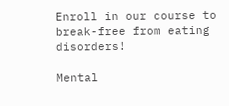Enroll in our course to break-free from eating disorders!

Mental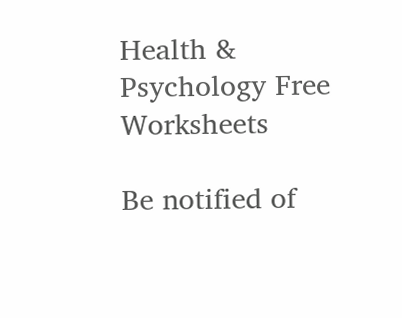Health & Psychology Free Worksheets

Be notified of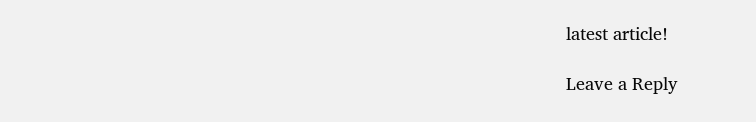latest article!

Leave a Reply